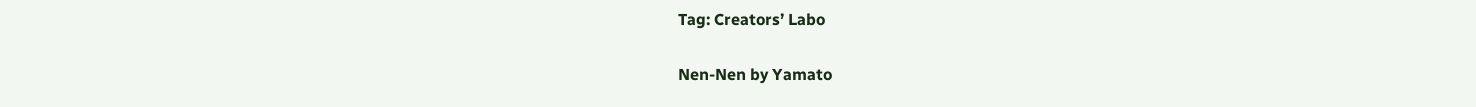Tag: Creators’ Labo

Nen-Nen by Yamato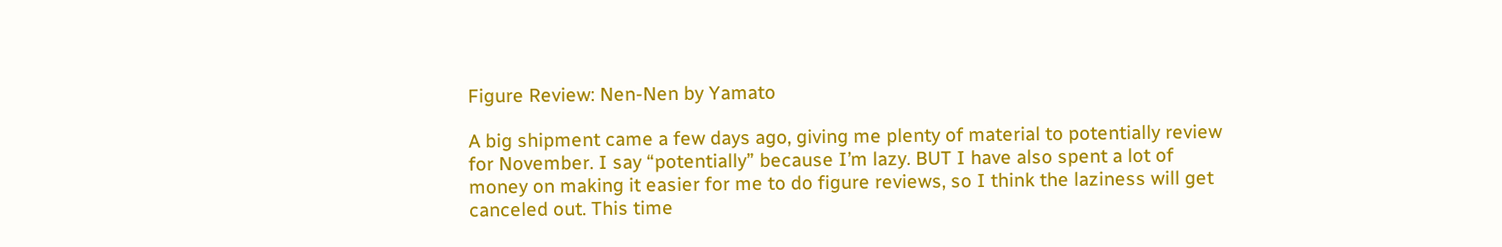Figure Review: Nen-Nen by Yamato

A big shipment came a few days ago, giving me plenty of material to potentially review for November. I say “potentially” because I’m lazy. BUT I have also spent a lot of money on making it easier for me to do figure reviews, so I think the laziness will get canceled out. This time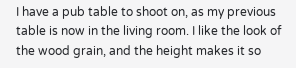I have a pub table to shoot on, as my previous table is now in the living room. I like the look of the wood grain, and the height makes it so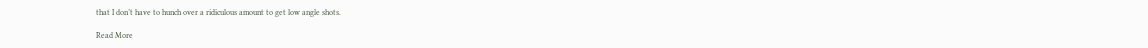that I don’t have to hunch over a ridiculous amount to get low angle shots.

Read More